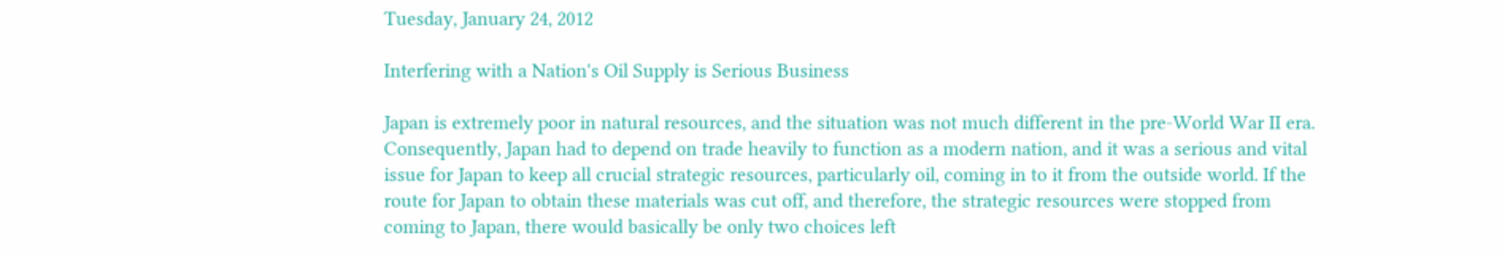Tuesday, January 24, 2012

Interfering with a Nation's Oil Supply is Serious Business

Japan is extremely poor in natural resources, and the situation was not much different in the pre-World War II era. Consequently, Japan had to depend on trade heavily to function as a modern nation, and it was a serious and vital issue for Japan to keep all crucial strategic resources, particularly oil, coming in to it from the outside world. If the route for Japan to obtain these materials was cut off, and therefore, the strategic resources were stopped from coming to Japan, there would basically be only two choices left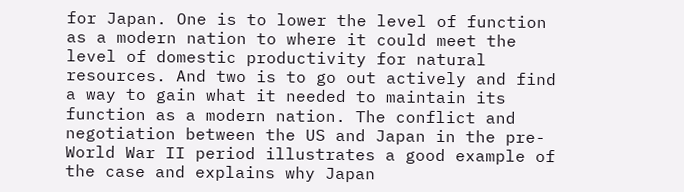for Japan. One is to lower the level of function as a modern nation to where it could meet the level of domestic productivity for natural resources. And two is to go out actively and find a way to gain what it needed to maintain its function as a modern nation. The conflict and negotiation between the US and Japan in the pre-World War II period illustrates a good example of the case and explains why Japan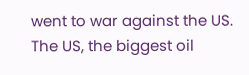went to war against the US. The US, the biggest oil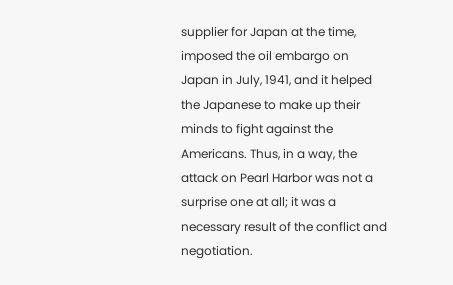supplier for Japan at the time, imposed the oil embargo on Japan in July, 1941, and it helped the Japanese to make up their minds to fight against the Americans. Thus, in a way, the attack on Pearl Harbor was not a surprise one at all; it was a necessary result of the conflict and negotiation.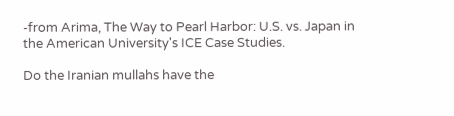-from Arima, The Way to Pearl Harbor: U.S. vs. Japan in the American University's ICE Case Studies.

Do the Iranian mullahs have the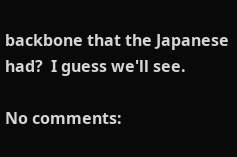backbone that the Japanese had?  I guess we'll see.

No comments: